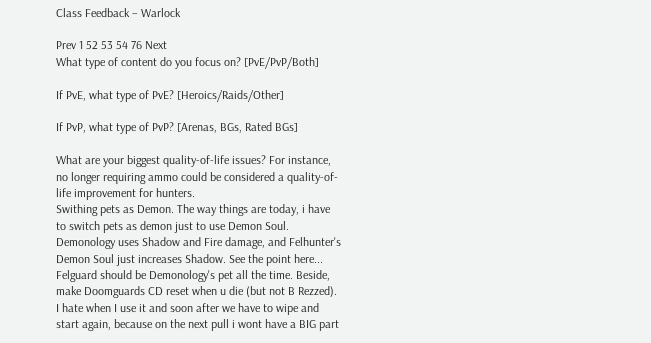Class Feedback – Warlock

Prev 1 52 53 54 76 Next
What type of content do you focus on? [PvE/PvP/Both]

If PvE, what type of PvE? [Heroics/Raids/Other]

If PvP, what type of PvP? [Arenas, BGs, Rated BGs]

What are your biggest quality-of-life issues? For instance, no longer requiring ammo could be considered a quality-of-life improvement for hunters.
Swithing pets as Demon. The way things are today, i have to switch pets as demon just to use Demon Soul. Demonology uses Shadow and Fire damage, and Felhunter's Demon Soul just increases Shadow. See the point here... Felguard should be Demonology's pet all the time. Beside, make Doomguards CD reset when u die (but not B Rezzed). I hate when I use it and soon after we have to wipe and start again, because on the next pull i wont have a BIG part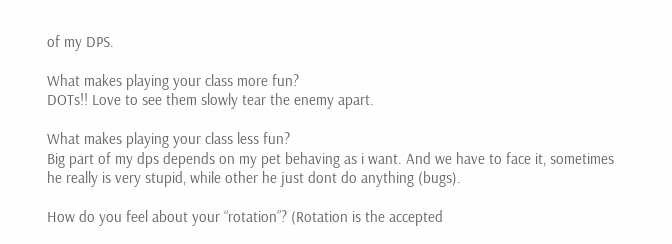of my DPS.

What makes playing your class more fun?
DOTs!! Love to see them slowly tear the enemy apart.

What makes playing your class less fun?
Big part of my dps depends on my pet behaving as i want. And we have to face it, sometimes he really is very stupid, while other he just dont do anything (bugs).

How do you feel about your “rotation”? (Rotation is the accepted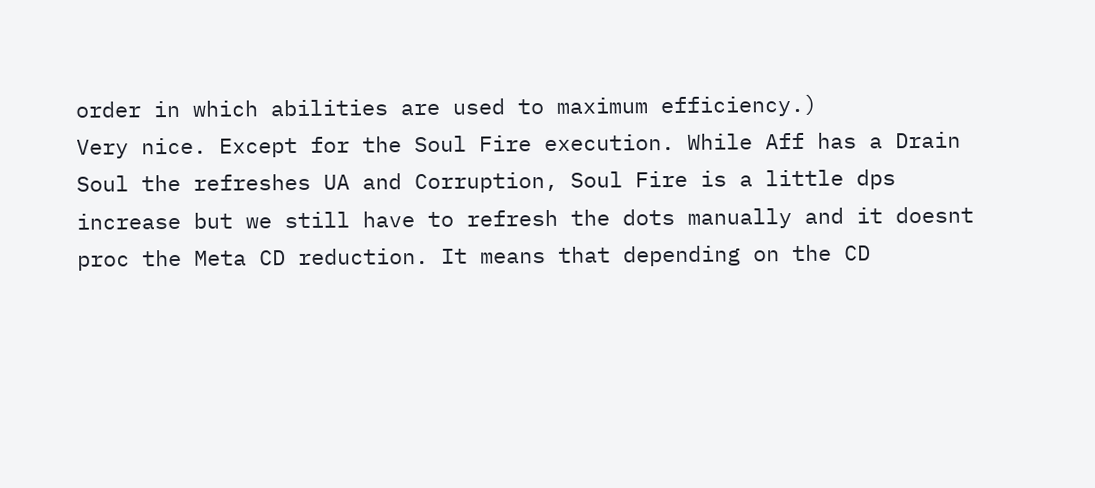order in which abilities are used to maximum efficiency.)
Very nice. Except for the Soul Fire execution. While Aff has a Drain Soul the refreshes UA and Corruption, Soul Fire is a little dps increase but we still have to refresh the dots manually and it doesnt proc the Meta CD reduction. It means that depending on the CD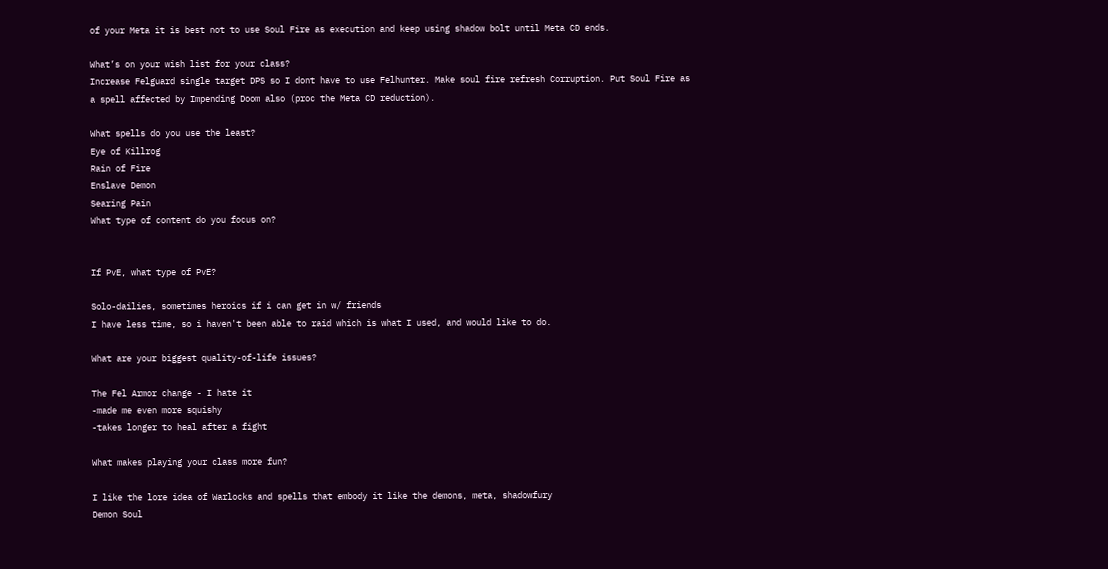of your Meta it is best not to use Soul Fire as execution and keep using shadow bolt until Meta CD ends.

What’s on your wish list for your class?
Increase Felguard single target DPS so I dont have to use Felhunter. Make soul fire refresh Corruption. Put Soul Fire as a spell affected by Impending Doom also (proc the Meta CD reduction).

What spells do you use the least?
Eye of Killrog
Rain of Fire
Enslave Demon
Searing Pain
What type of content do you focus on?


If PvE, what type of PvE?

Solo-dailies, sometimes heroics if i can get in w/ friends
I have less time, so i haven't been able to raid which is what I used, and would like to do.

What are your biggest quality-of-life issues?

The Fel Armor change - I hate it
-made me even more squishy
-takes longer to heal after a fight

What makes playing your class more fun?

I like the lore idea of Warlocks and spells that embody it like the demons, meta, shadowfury
Demon Soul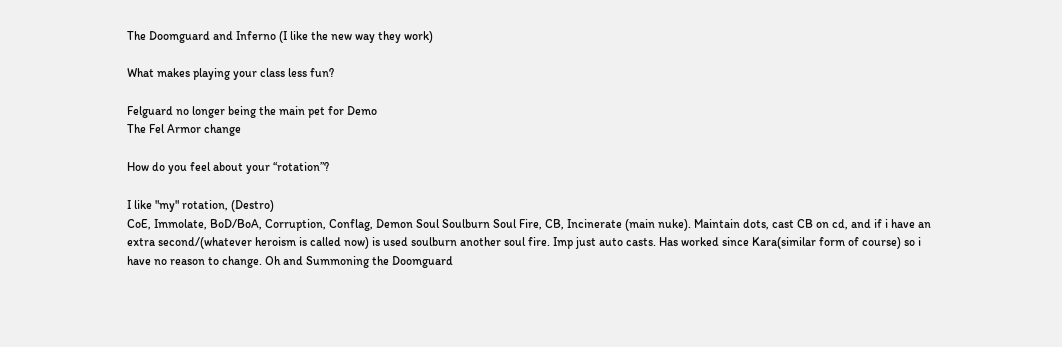The Doomguard and Inferno (I like the new way they work)

What makes playing your class less fun?

Felguard no longer being the main pet for Demo
The Fel Armor change

How do you feel about your “rotation”?

I like "my" rotation, (Destro)
CoE, Immolate, BoD/BoA, Corruption, Conflag, Demon Soul Soulburn Soul Fire, CB, Incinerate (main nuke). Maintain dots, cast CB on cd, and if i have an extra second/(whatever heroism is called now) is used soulburn another soul fire. Imp just auto casts. Has worked since Kara(similar form of course) so i have no reason to change. Oh and Summoning the Doomguard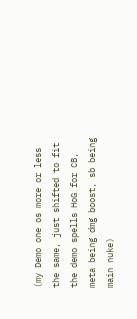(my Demo one os more or less the same, just shifted to fit the demo spells HoG for CB, meta being dmg boost, sb being main nuke)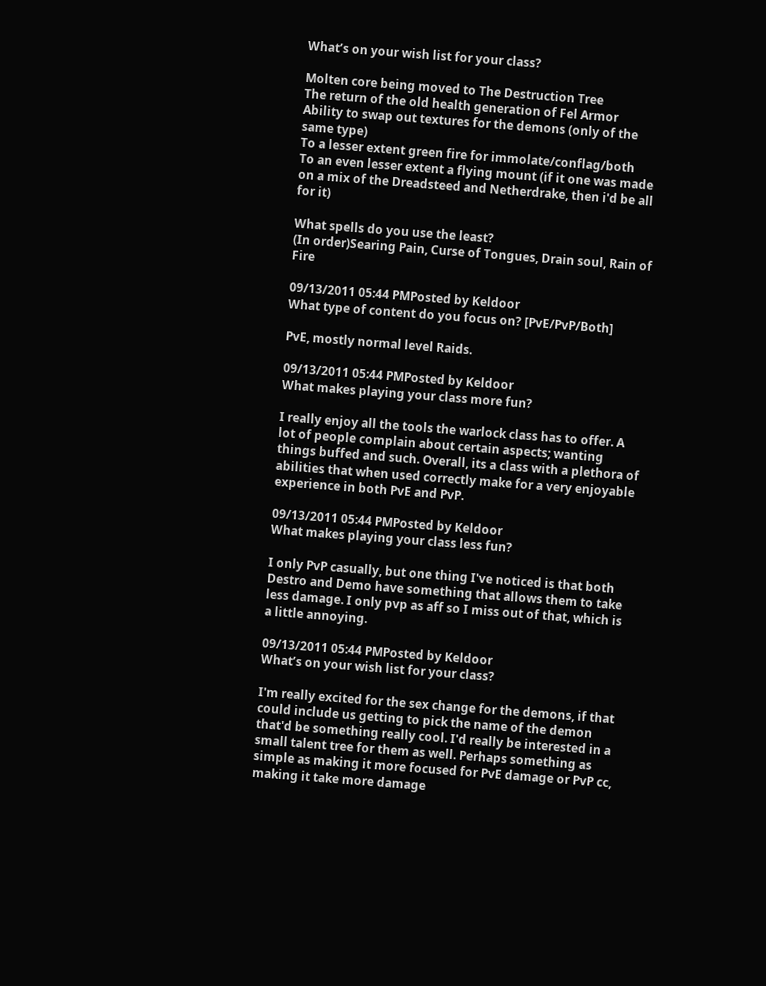What’s on your wish list for your class?

Molten core being moved to The Destruction Tree
The return of the old health generation of Fel Armor
Ability to swap out textures for the demons (only of the same type)
To a lesser extent green fire for immolate/conflag/both
To an even lesser extent a flying mount (if it one was made on a mix of the Dreadsteed and Netherdrake, then i'd be all for it)

What spells do you use the least?
(In order)Searing Pain, Curse of Tongues, Drain soul, Rain of Fire

09/13/2011 05:44 PMPosted by Keldoor
What type of content do you focus on? [PvE/PvP/Both]

PvE, mostly normal level Raids.

09/13/2011 05:44 PMPosted by Keldoor
What makes playing your class more fun?

I really enjoy all the tools the warlock class has to offer. A lot of people complain about certain aspects; wanting things buffed and such. Overall, its a class with a plethora of abilities that when used correctly make for a very enjoyable experience in both PvE and PvP.

09/13/2011 05:44 PMPosted by Keldoor
What makes playing your class less fun?

I only PvP casually, but one thing I've noticed is that both Destro and Demo have something that allows them to take less damage. I only pvp as aff so I miss out of that, which is a little annoying.

09/13/2011 05:44 PMPosted by Keldoor
What’s on your wish list for your class?

I'm really excited for the sex change for the demons, if that could include us getting to pick the name of the demon that'd be something really cool. I'd really be interested in a small talent tree for them as well. Perhaps something as simple as making it more focused for PvE damage or PvP cc, making it take more damage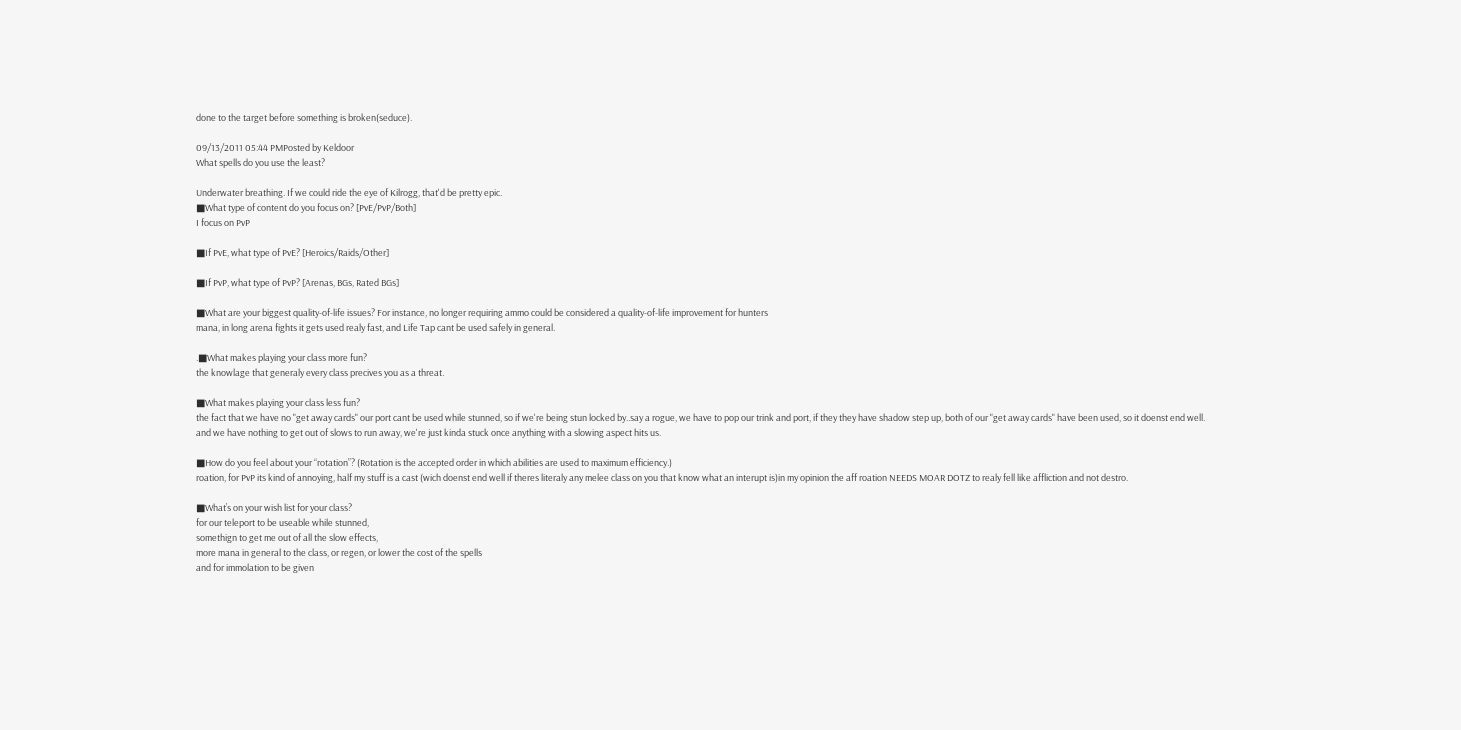done to the target before something is broken(seduce).

09/13/2011 05:44 PMPosted by Keldoor
What spells do you use the least?

Underwater breathing. If we could ride the eye of Kilrogg, that'd be pretty epic.
■What type of content do you focus on? [PvE/PvP/Both]
I focus on PvP

■If PvE, what type of PvE? [Heroics/Raids/Other]

■If PvP, what type of PvP? [Arenas, BGs, Rated BGs]

■What are your biggest quality-of-life issues? For instance, no longer requiring ammo could be considered a quality-of-life improvement for hunters
mana, in long arena fights it gets used realy fast, and Life Tap cant be used safely in general.

.■What makes playing your class more fun?
the knowlage that generaly every class precives you as a threat.

■What makes playing your class less fun?
the fact that we have no "get away cards" our port cant be used while stunned, so if we're being stun locked by..say a rogue, we have to pop our trink and port, if they they have shadow step up, both of our "get away cards" have been used, so it doenst end well.
and we have nothing to get out of slows to run away, we're just kinda stuck once anything with a slowing aspect hits us.

■How do you feel about your “rotation”? (Rotation is the accepted order in which abilities are used to maximum efficiency.)
roation, for PvP its kind of annoying, half my stuff is a cast (wich doenst end well if theres literaly any melee class on you that know what an interupt is)in my opinion the aff roation NEEDS MOAR DOTZ to realy fell like affliction and not destro.

■What’s on your wish list for your class?
for our teleport to be useable while stunned,
somethign to get me out of all the slow effects,
more mana in general to the class, or regen, or lower the cost of the spells
and for immolation to be given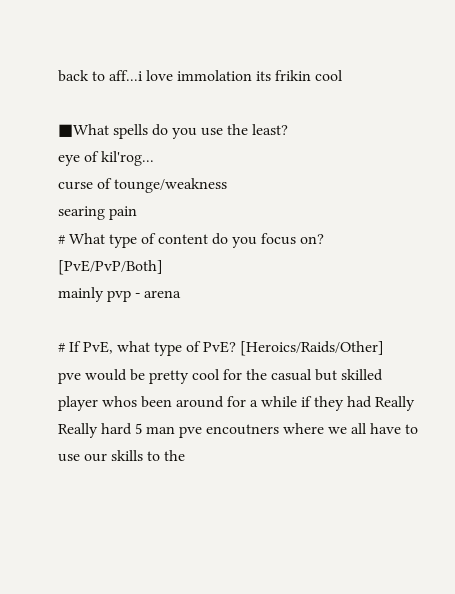back to aff...i love immolation its frikin cool

■What spells do you use the least?
eye of kil'rog...
curse of tounge/weakness
searing pain
# What type of content do you focus on? [PvE/PvP/Both]
mainly pvp - arena

# If PvE, what type of PvE? [Heroics/Raids/Other]
pve would be pretty cool for the casual but skilled player whos been around for a while if they had Really Really hard 5 man pve encoutners where we all have to use our skills to the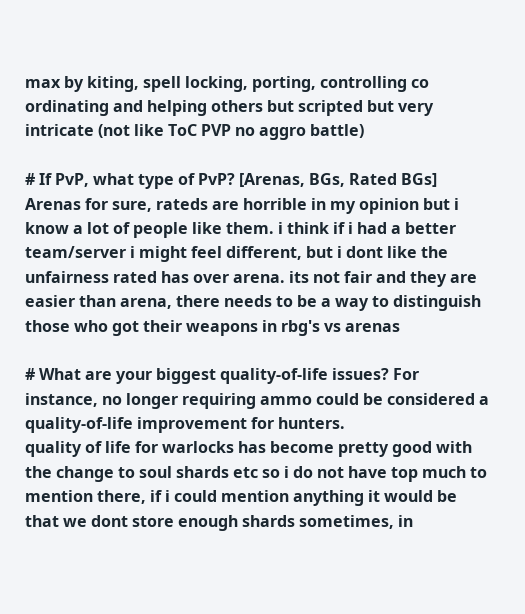max by kiting, spell locking, porting, controlling co ordinating and helping others but scripted but very intricate (not like ToC PVP no aggro battle)

# If PvP, what type of PvP? [Arenas, BGs, Rated BGs]
Arenas for sure, rateds are horrible in my opinion but i know a lot of people like them. i think if i had a better team/server i might feel different, but i dont like the unfairness rated has over arena. its not fair and they are easier than arena, there needs to be a way to distinguish those who got their weapons in rbg's vs arenas

# What are your biggest quality-of-life issues? For instance, no longer requiring ammo could be considered a quality-of-life improvement for hunters.
quality of life for warlocks has become pretty good with the change to soul shards etc so i do not have top much to mention there, if i could mention anything it would be that we dont store enough shards sometimes, in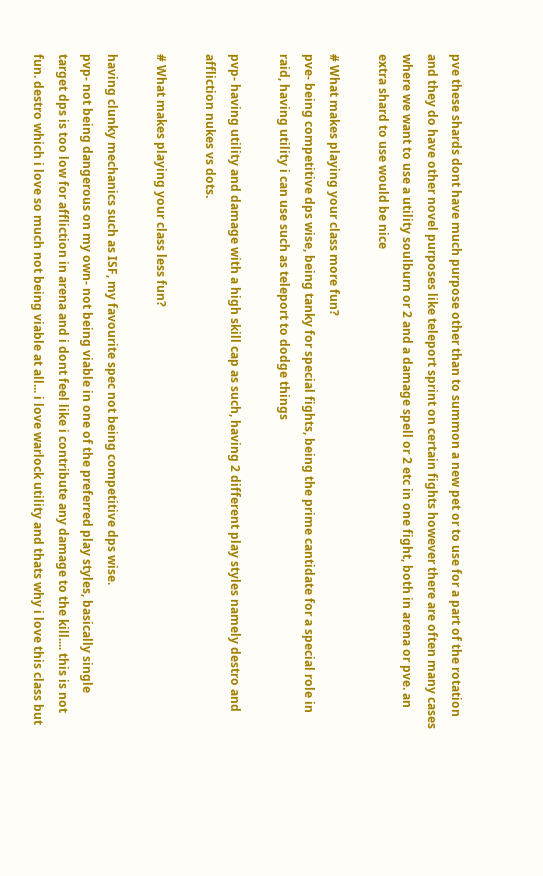pve these shards dont have much purpose other than to summon a new pet or to use for a part of the rotation and they do have other novel purposes like teleport sprint on certain fights however there are often many cases where we want to use a utility soulburn or 2 and a damage spell or 2 etc in one fight, both in arena or pve. an extra shard to use would be nice

# What makes playing your class more fun?
pve- being competitive dps wise, being tanky for special fights, being the prime cantidate for a special role in raid, having utility i can use such as teleport to dodge things

pvp- having utility and damage with a high skill cap as such, having 2 different play styles namely destro and affliction nukes vs dots.

# What makes playing your class less fun?

having clunky mechanics such as ISF, my favourite spec not being competitive dps wise.
pvp- not being dangerous on my own- not being viable in one of the preferred play styles, basically single target dps is too low for affliction in arena and i dont feel like i contribute any damage to the kill.... this is not fun. destro which i love so much not being viable at all... i love warlock utility and thats why i love this class but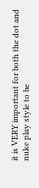it is VERY important for both the dot and nuke play style to be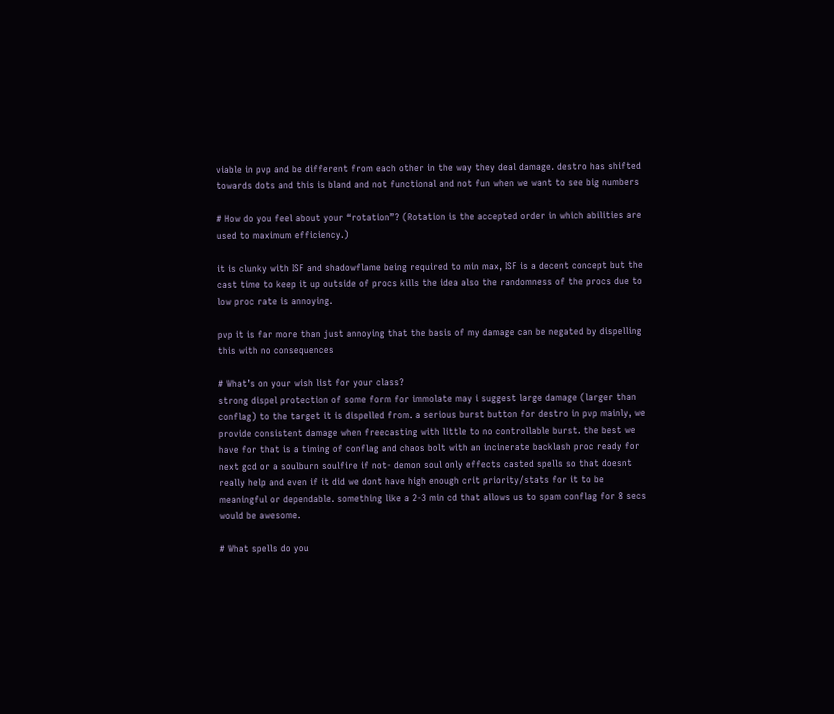viable in pvp and be different from each other in the way they deal damage. destro has shifted towards dots and this is bland and not functional and not fun when we want to see big numbers

# How do you feel about your “rotation”? (Rotation is the accepted order in which abilities are used to maximum efficiency.)

it is clunky with ISF and shadowflame being required to min max, ISF is a decent concept but the cast time to keep it up outside of procs kills the idea also the randomness of the procs due to low proc rate is annoying.

pvp it is far more than just annoying that the basis of my damage can be negated by dispelling this with no consequences

# What’s on your wish list for your class?
strong dispel protection of some form for immolate may i suggest large damage (larger than conflag) to the target it is dispelled from. a serious burst button for destro in pvp mainly, we provide consistent damage when freecasting with little to no controllable burst. the best we have for that is a timing of conflag and chaos bolt with an incinerate backlash proc ready for next gcd or a soulburn soulfire if not- demon soul only effects casted spells so that doesnt really help and even if it did we dont have high enough crit priority/stats for it to be meaningful or dependable. something like a 2-3 min cd that allows us to spam conflag for 8 secs would be awesome.

# What spells do you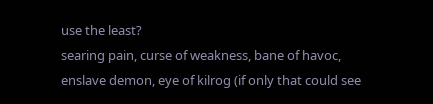use the least?
searing pain, curse of weakness, bane of havoc, enslave demon, eye of kilrog (if only that could see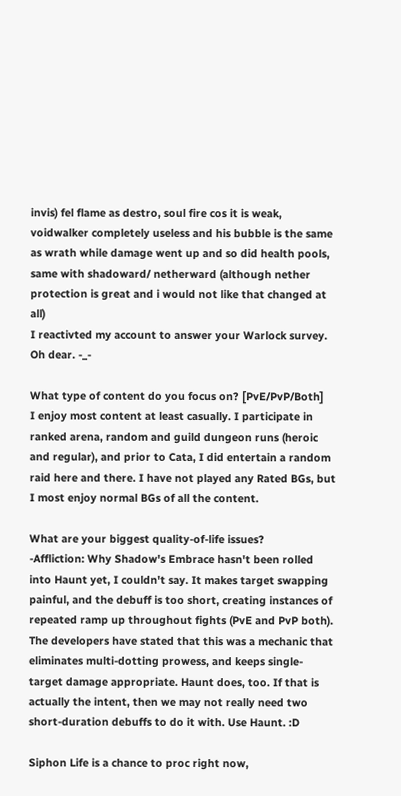invis) fel flame as destro, soul fire cos it is weak, voidwalker completely useless and his bubble is the same as wrath while damage went up and so did health pools, same with shadoward/ netherward (although nether protection is great and i would not like that changed at all)
I reactivted my account to answer your Warlock survey. Oh dear. -_-

What type of content do you focus on? [PvE/PvP/Both]
I enjoy most content at least casually. I participate in ranked arena, random and guild dungeon runs (heroic and regular), and prior to Cata, I did entertain a random raid here and there. I have not played any Rated BGs, but I most enjoy normal BGs of all the content.

What are your biggest quality-of-life issues?
-Affliction: Why Shadow's Embrace hasn't been rolled into Haunt yet, I couldn't say. It makes target swapping painful, and the debuff is too short, creating instances of repeated ramp up throughout fights (PvE and PvP both). The developers have stated that this was a mechanic that eliminates multi-dotting prowess, and keeps single-target damage appropriate. Haunt does, too. If that is actually the intent, then we may not really need two short-duration debuffs to do it with. Use Haunt. :D

Siphon Life is a chance to proc right now,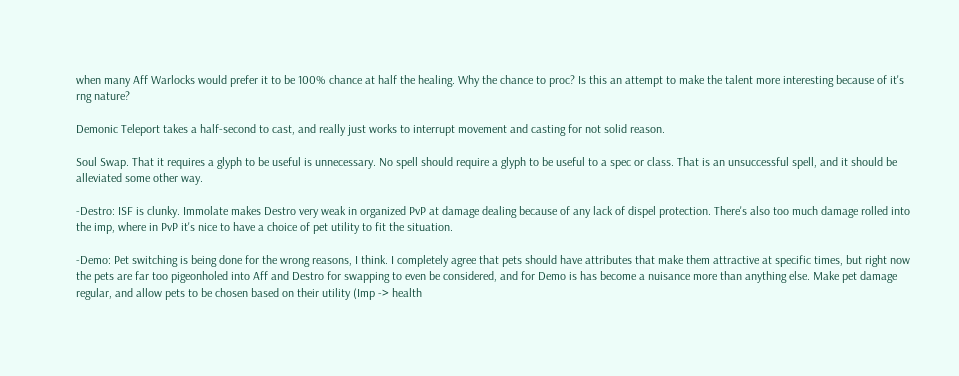when many Aff Warlocks would prefer it to be 100% chance at half the healing. Why the chance to proc? Is this an attempt to make the talent more interesting because of it's rng nature?

Demonic Teleport takes a half-second to cast, and really just works to interrupt movement and casting for not solid reason.

Soul Swap. That it requires a glyph to be useful is unnecessary. No spell should require a glyph to be useful to a spec or class. That is an unsuccessful spell, and it should be alleviated some other way.

-Destro: ISF is clunky. Immolate makes Destro very weak in organized PvP at damage dealing because of any lack of dispel protection. There's also too much damage rolled into the imp, where in PvP it's nice to have a choice of pet utility to fit the situation.

-Demo: Pet switching is being done for the wrong reasons, I think. I completely agree that pets should have attributes that make them attractive at specific times, but right now the pets are far too pigeonholed into Aff and Destro for swapping to even be considered, and for Demo is has become a nuisance more than anything else. Make pet damage regular, and allow pets to be chosen based on their utility (Imp -> health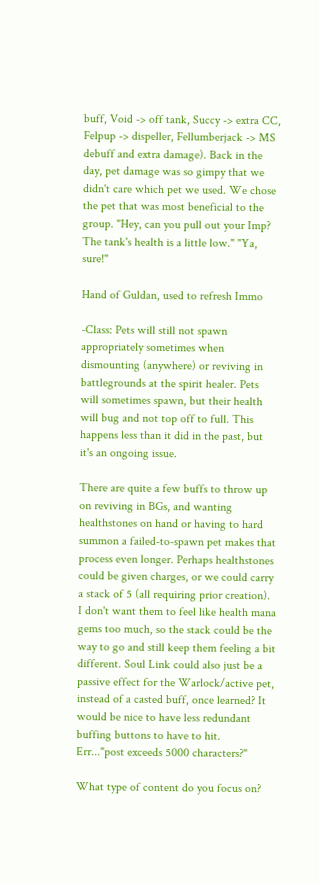buff, Void -> off tank, Succy -> extra CC, Felpup -> dispeller, Fellumberjack -> MS debuff and extra damage). Back in the day, pet damage was so gimpy that we didn't care which pet we used. We chose the pet that was most beneficial to the group. "Hey, can you pull out your Imp? The tank's health is a little low." "Ya, sure!"

Hand of Guldan, used to refresh Immo

-Class: Pets will still not spawn appropriately sometimes when dismounting (anywhere) or reviving in battlegrounds at the spirit healer. Pets will sometimes spawn, but their health will bug and not top off to full. This happens less than it did in the past, but it's an ongoing issue.

There are quite a few buffs to throw up on reviving in BGs, and wanting healthstones on hand or having to hard summon a failed-to-spawn pet makes that process even longer. Perhaps healthstones could be given charges, or we could carry a stack of 5 (all requiring prior creation). I don't want them to feel like health mana gems too much, so the stack could be the way to go and still keep them feeling a bit different. Soul Link could also just be a passive effect for the Warlock/active pet, instead of a casted buff, once learned? It would be nice to have less redundant buffing buttons to have to hit.
Err..."post exceeds 5000 characters?"

What type of content do you focus on?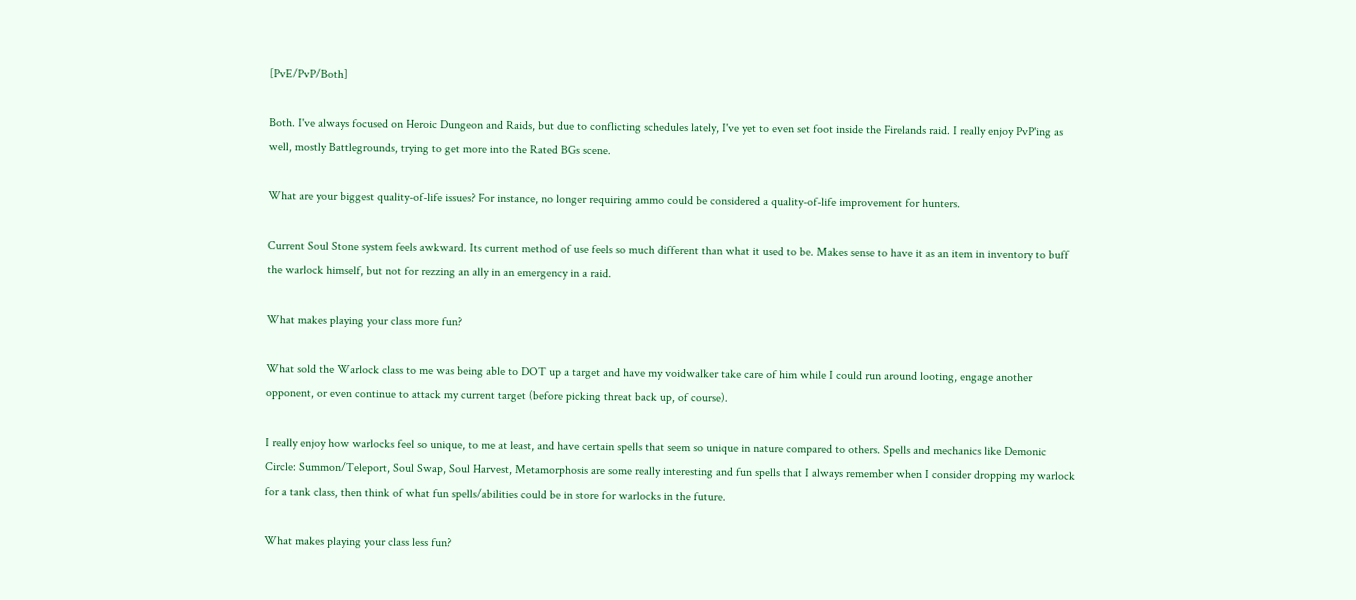[PvE/PvP/Both]

Both. I've always focused on Heroic Dungeon and Raids, but due to conflicting schedules lately, I've yet to even set foot inside the Firelands raid. I really enjoy PvP'ing as well, mostly Battlegrounds, trying to get more into the Rated BGs scene.

What are your biggest quality-of-life issues? For instance, no longer requiring ammo could be considered a quality-of-life improvement for hunters.

Current Soul Stone system feels awkward. Its current method of use feels so much different than what it used to be. Makes sense to have it as an item in inventory to buff the warlock himself, but not for rezzing an ally in an emergency in a raid.

What makes playing your class more fun?

What sold the Warlock class to me was being able to DOT up a target and have my voidwalker take care of him while I could run around looting, engage another opponent, or even continue to attack my current target (before picking threat back up, of course).

I really enjoy how warlocks feel so unique, to me at least, and have certain spells that seem so unique in nature compared to others. Spells and mechanics like Demonic Circle: Summon/Teleport, Soul Swap, Soul Harvest, Metamorphosis are some really interesting and fun spells that I always remember when I consider dropping my warlock for a tank class, then think of what fun spells/abilities could be in store for warlocks in the future.

What makes playing your class less fun?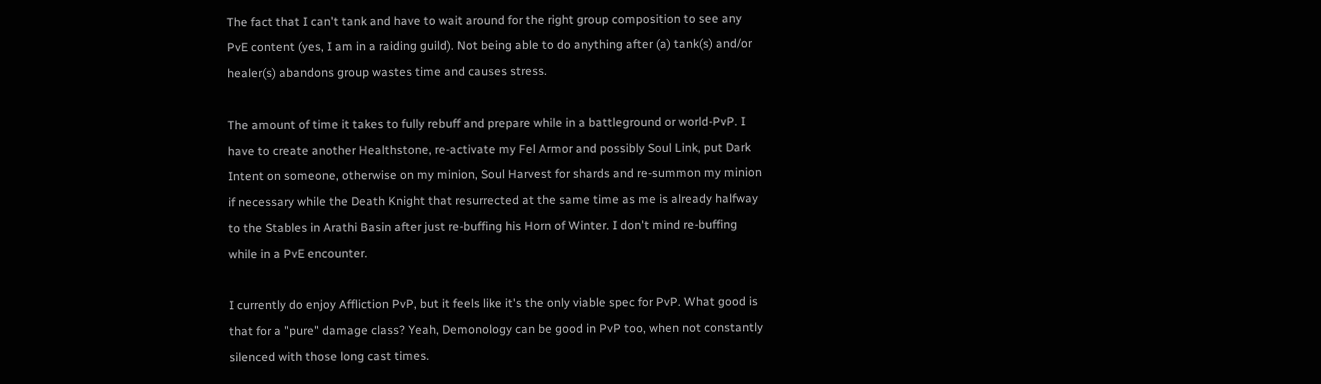The fact that I can't tank and have to wait around for the right group composition to see any PvE content (yes, I am in a raiding guild). Not being able to do anything after (a) tank(s) and/or healer(s) abandons group wastes time and causes stress.

The amount of time it takes to fully rebuff and prepare while in a battleground or world-PvP. I have to create another Healthstone, re-activate my Fel Armor and possibly Soul Link, put Dark Intent on someone, otherwise on my minion, Soul Harvest for shards and re-summon my minion if necessary while the Death Knight that resurrected at the same time as me is already halfway to the Stables in Arathi Basin after just re-buffing his Horn of Winter. I don't mind re-buffing while in a PvE encounter.

I currently do enjoy Affliction PvP, but it feels like it's the only viable spec for PvP. What good is that for a "pure" damage class? Yeah, Demonology can be good in PvP too, when not constantly silenced with those long cast times.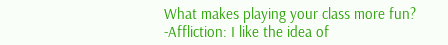What makes playing your class more fun?
-Affliction: I like the idea of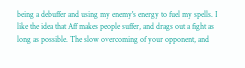being a debuffer and using my enemy's energy to fuel my spells. I like the idea that Aff makes people suffer, and drags out a fight as long as possible. The slow overcoming of your opponent, and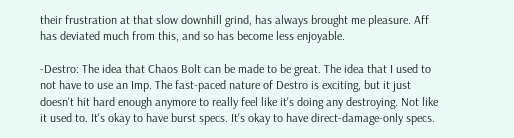their frustration at that slow downhill grind, has always brought me pleasure. Aff has deviated much from this, and so has become less enjoyable.

-Destro: The idea that Chaos Bolt can be made to be great. The idea that I used to not have to use an Imp. The fast-paced nature of Destro is exciting, but it just doesn't hit hard enough anymore to really feel like it's doing any destroying. Not like it used to. It's okay to have burst specs. It's okay to have direct-damage-only specs.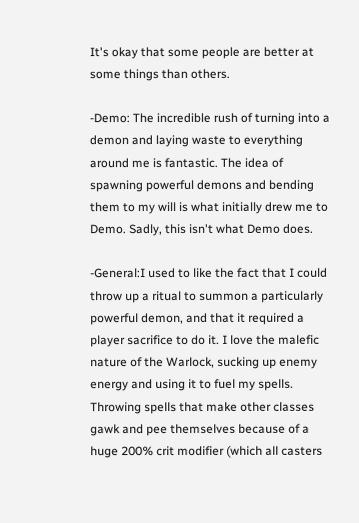It's okay that some people are better at some things than others.

-Demo: The incredible rush of turning into a demon and laying waste to everything around me is fantastic. The idea of spawning powerful demons and bending them to my will is what initially drew me to Demo. Sadly, this isn't what Demo does.

-General:I used to like the fact that I could throw up a ritual to summon a particularly powerful demon, and that it required a player sacrifice to do it. I love the malefic nature of the Warlock, sucking up enemy energy and using it to fuel my spells. Throwing spells that make other classes gawk and pee themselves because of a huge 200% crit modifier (which all casters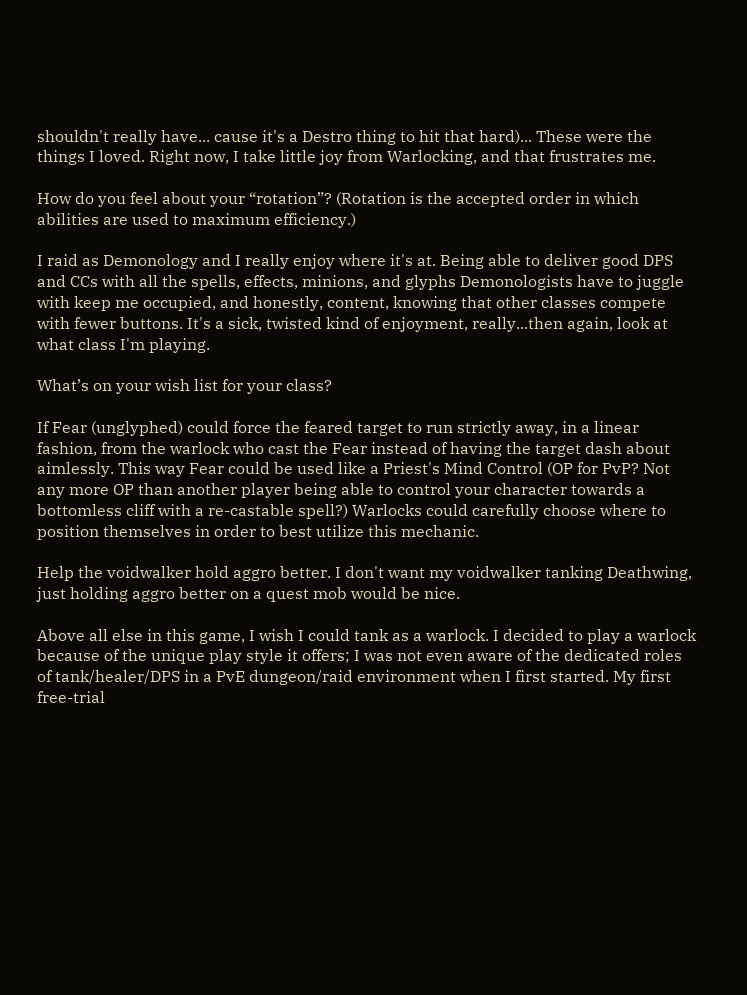shouldn't really have... cause it's a Destro thing to hit that hard)... These were the things I loved. Right now, I take little joy from Warlocking, and that frustrates me.

How do you feel about your “rotation”? (Rotation is the accepted order in which abilities are used to maximum efficiency.)

I raid as Demonology and I really enjoy where it's at. Being able to deliver good DPS and CCs with all the spells, effects, minions, and glyphs Demonologists have to juggle with keep me occupied, and honestly, content, knowing that other classes compete with fewer buttons. It's a sick, twisted kind of enjoyment, really...then again, look at what class I'm playing.

What’s on your wish list for your class?

If Fear (unglyphed) could force the feared target to run strictly away, in a linear fashion, from the warlock who cast the Fear instead of having the target dash about aimlessly. This way Fear could be used like a Priest's Mind Control (OP for PvP? Not any more OP than another player being able to control your character towards a bottomless cliff with a re-castable spell?) Warlocks could carefully choose where to position themselves in order to best utilize this mechanic.

Help the voidwalker hold aggro better. I don't want my voidwalker tanking Deathwing, just holding aggro better on a quest mob would be nice.

Above all else in this game, I wish I could tank as a warlock. I decided to play a warlock because of the unique play style it offers; I was not even aware of the dedicated roles of tank/healer/DPS in a PvE dungeon/raid environment when I first started. My first free-trial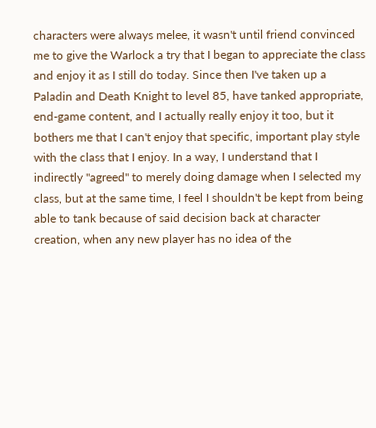characters were always melee, it wasn't until friend convinced me to give the Warlock a try that I began to appreciate the class and enjoy it as I still do today. Since then I've taken up a Paladin and Death Knight to level 85, have tanked appropriate, end-game content, and I actually really enjoy it too, but it bothers me that I can't enjoy that specific, important play style with the class that I enjoy. In a way, I understand that I indirectly "agreed" to merely doing damage when I selected my class, but at the same time, I feel I shouldn't be kept from being able to tank because of said decision back at character creation, when any new player has no idea of the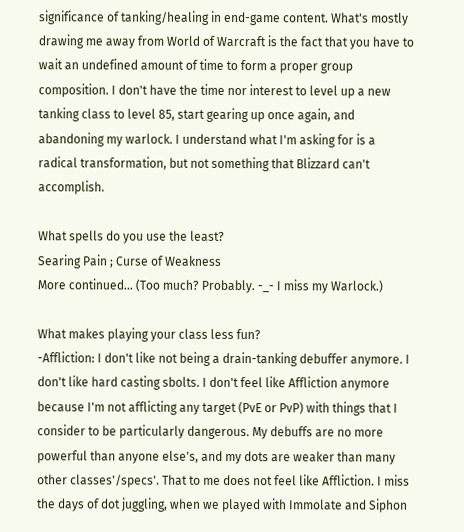significance of tanking/healing in end-game content. What's mostly drawing me away from World of Warcraft is the fact that you have to wait an undefined amount of time to form a proper group composition. I don't have the time nor interest to level up a new tanking class to level 85, start gearing up once again, and abandoning my warlock. I understand what I'm asking for is a radical transformation, but not something that Blizzard can't accomplish.

What spells do you use the least?
Searing Pain ; Curse of Weakness
More continued... (Too much? Probably. -_- I miss my Warlock.)

What makes playing your class less fun?
-Affliction: I don't like not being a drain-tanking debuffer anymore. I don't like hard casting sbolts. I don't feel like Affliction anymore because I'm not afflicting any target (PvE or PvP) with things that I consider to be particularly dangerous. My debuffs are no more powerful than anyone else's, and my dots are weaker than many other classes'/specs'. That to me does not feel like Affliction. I miss the days of dot juggling, when we played with Immolate and Siphon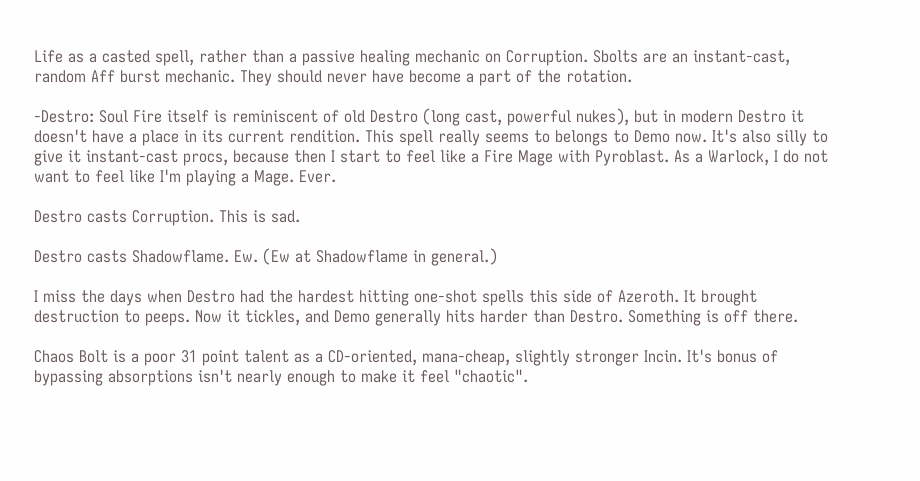Life as a casted spell, rather than a passive healing mechanic on Corruption. Sbolts are an instant-cast, random Aff burst mechanic. They should never have become a part of the rotation.

-Destro: Soul Fire itself is reminiscent of old Destro (long cast, powerful nukes), but in modern Destro it doesn't have a place in its current rendition. This spell really seems to belongs to Demo now. It's also silly to give it instant-cast procs, because then I start to feel like a Fire Mage with Pyroblast. As a Warlock, I do not want to feel like I'm playing a Mage. Ever.

Destro casts Corruption. This is sad.

Destro casts Shadowflame. Ew. (Ew at Shadowflame in general.)

I miss the days when Destro had the hardest hitting one-shot spells this side of Azeroth. It brought destruction to peeps. Now it tickles, and Demo generally hits harder than Destro. Something is off there.

Chaos Bolt is a poor 31 point talent as a CD-oriented, mana-cheap, slightly stronger Incin. It's bonus of bypassing absorptions isn't nearly enough to make it feel "chaotic".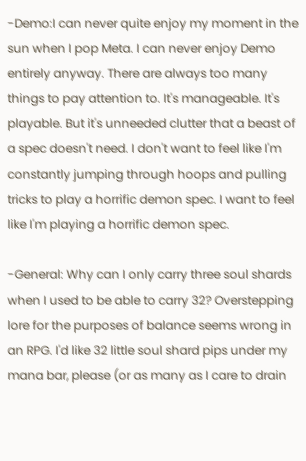-Demo:I can never quite enjoy my moment in the sun when I pop Meta. I can never enjoy Demo entirely anyway. There are always too many things to pay attention to. It's manageable. It's playable. But it's unneeded clutter that a beast of a spec doesn't need. I don't want to feel like I'm constantly jumping through hoops and pulling tricks to play a horrific demon spec. I want to feel like I'm playing a horrific demon spec.

-General: Why can I only carry three soul shards when I used to be able to carry 32? Overstepping lore for the purposes of balance seems wrong in an RPG. I'd like 32 little soul shard pips under my mana bar, please (or as many as I care to drain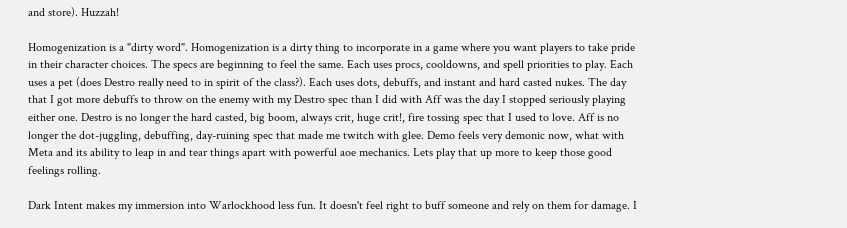and store). Huzzah!

Homogenization is a "dirty word". Homogenization is a dirty thing to incorporate in a game where you want players to take pride in their character choices. The specs are beginning to feel the same. Each uses procs, cooldowns, and spell priorities to play. Each uses a pet (does Destro really need to in spirit of the class?). Each uses dots, debuffs, and instant and hard casted nukes. The day that I got more debuffs to throw on the enemy with my Destro spec than I did with Aff was the day I stopped seriously playing either one. Destro is no longer the hard casted, big boom, always crit, huge crit!, fire tossing spec that I used to love. Aff is no longer the dot-juggling, debuffing, day-ruining spec that made me twitch with glee. Demo feels very demonic now, what with Meta and its ability to leap in and tear things apart with powerful aoe mechanics. Lets play that up more to keep those good feelings rolling.

Dark Intent makes my immersion into Warlockhood less fun. It doesn't feel right to buff someone and rely on them for damage. I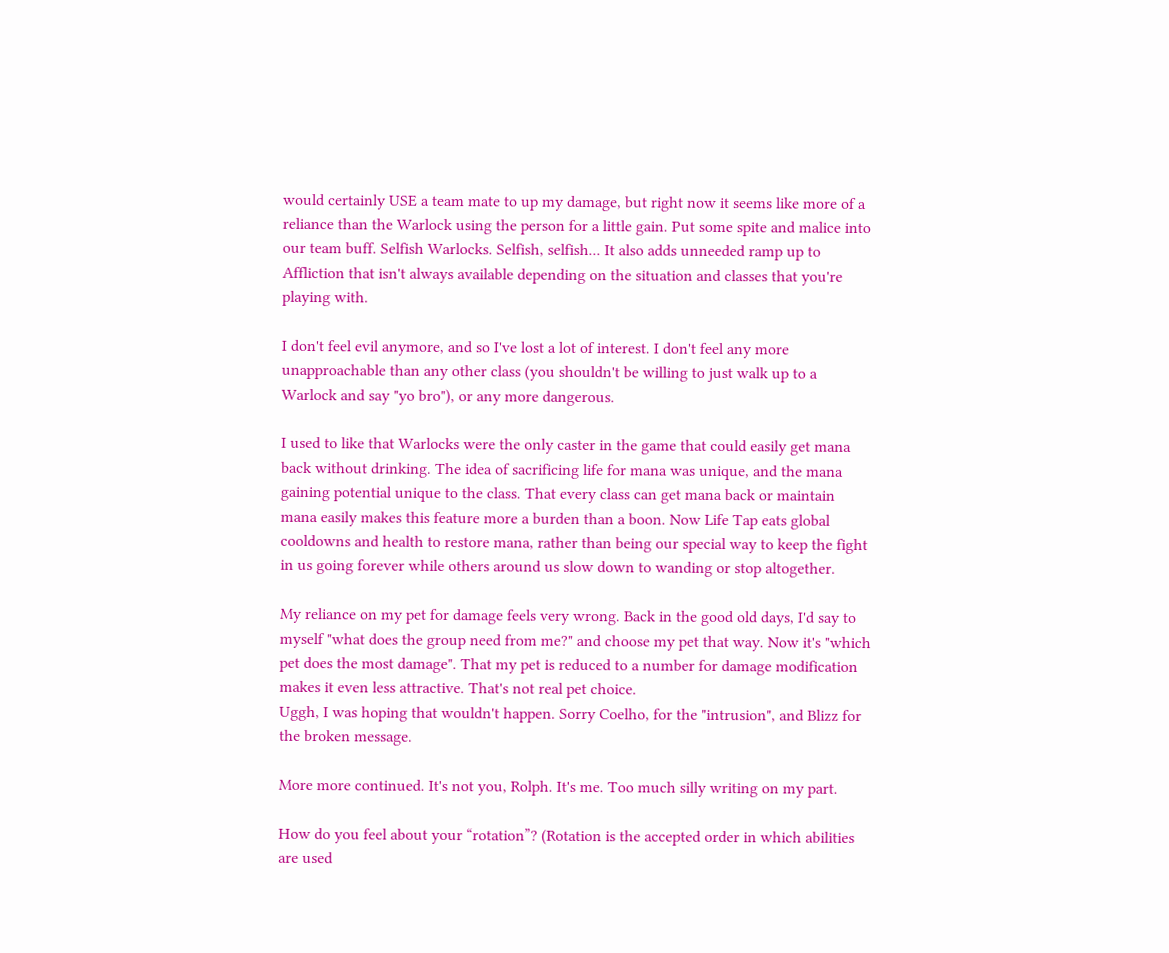would certainly USE a team mate to up my damage, but right now it seems like more of a reliance than the Warlock using the person for a little gain. Put some spite and malice into our team buff. Selfish Warlocks. Selfish, selfish... It also adds unneeded ramp up to Affliction that isn't always available depending on the situation and classes that you're playing with.

I don't feel evil anymore, and so I've lost a lot of interest. I don't feel any more unapproachable than any other class (you shouldn't be willing to just walk up to a Warlock and say "yo bro"), or any more dangerous.

I used to like that Warlocks were the only caster in the game that could easily get mana back without drinking. The idea of sacrificing life for mana was unique, and the mana gaining potential unique to the class. That every class can get mana back or maintain mana easily makes this feature more a burden than a boon. Now Life Tap eats global cooldowns and health to restore mana, rather than being our special way to keep the fight in us going forever while others around us slow down to wanding or stop altogether.

My reliance on my pet for damage feels very wrong. Back in the good old days, I'd say to myself "what does the group need from me?" and choose my pet that way. Now it's "which pet does the most damage". That my pet is reduced to a number for damage modification makes it even less attractive. That's not real pet choice.
Uggh, I was hoping that wouldn't happen. Sorry Coelho, for the "intrusion", and Blizz for the broken message.

More more continued. It's not you, Rolph. It's me. Too much silly writing on my part.

How do you feel about your “rotation”? (Rotation is the accepted order in which abilities are used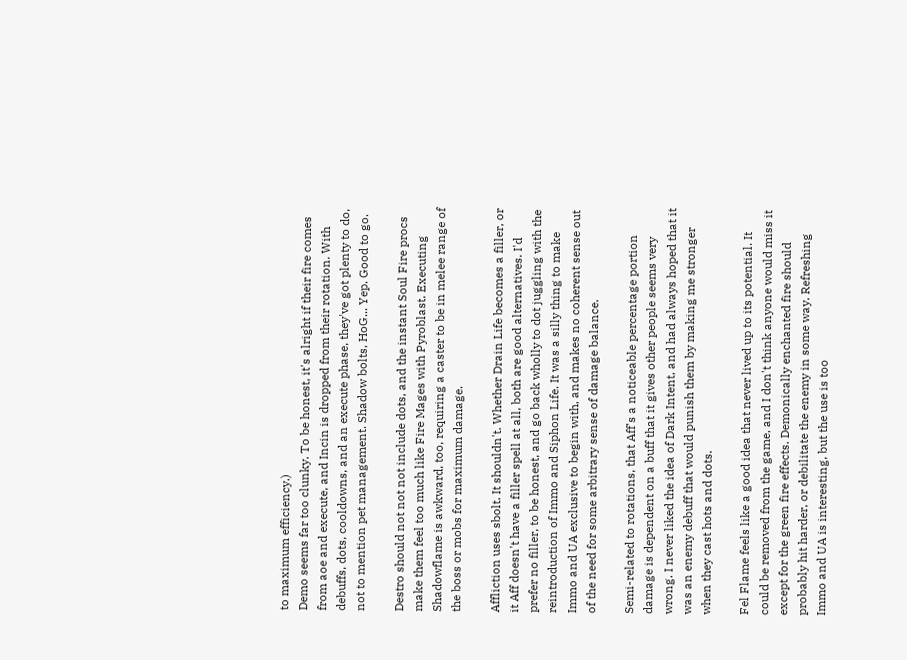to maximum efficiency.)
Demo seems far too clunky. To be honest, it's alright if their fire comes from aoe and execute, and Incin is dropped from their rotation. With debuffs, dots, cooldowns, and an execute phase, they've got plenty to do, not to mention pet management. Shadow bolts, HoG... Yep. Good to go.

Destro should not not not include dots, and the instant Soul Fire procs make them feel too much like Fire Mages with Pyroblast. Executing Shadowflame is awkward, too, requiring a caster to be in melee range of the boss or mobs for maximum damage.

Affliction uses sbolt. It shouldn't. Whether Drain Life becomes a filler, or it Aff doesn't have a filler spell at all, both are good alternatives. I'd prefer no filler, to be honest, and go back wholly to dot juggling with the reintroduction of Immo and Siphon Life. It was a silly thing to make Immo and UA exclusive to begin with, and makes no coherent sense out of the need for some arbitrary sense of damage balance.

Semi-related to rotations, that Aff's a noticeable percentage portion damage is dependent on a buff that it gives other people seems very wrong. I never liked the idea of Dark Intent, and had always hoped that it was an enemy debuff that would punish them by making me stronger when they cast hots and dots.

Fel Flame feels like a good idea that never lived up to its potential. It could be removed from the game, and I don't think anyone would miss it except for the green fire effects. Demonically enchanted fire should probably hit harder, or debilitate the enemy in some way. Refreshing Immo and UA is interesting, but the use is too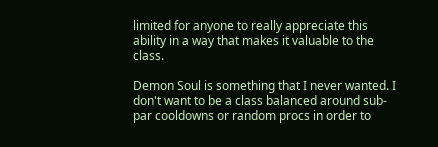limited for anyone to really appreciate this ability in a way that makes it valuable to the class.

Demon Soul is something that I never wanted. I don't want to be a class balanced around sub-par cooldowns or random procs in order to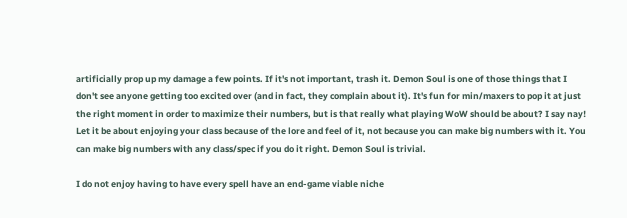artificially prop up my damage a few points. If it's not important, trash it. Demon Soul is one of those things that I don't see anyone getting too excited over (and in fact, they complain about it). It's fun for min/maxers to pop it at just the right moment in order to maximize their numbers, but is that really what playing WoW should be about? I say nay! Let it be about enjoying your class because of the lore and feel of it, not because you can make big numbers with it. You can make big numbers with any class/spec if you do it right. Demon Soul is trivial.

I do not enjoy having to have every spell have an end-game viable niche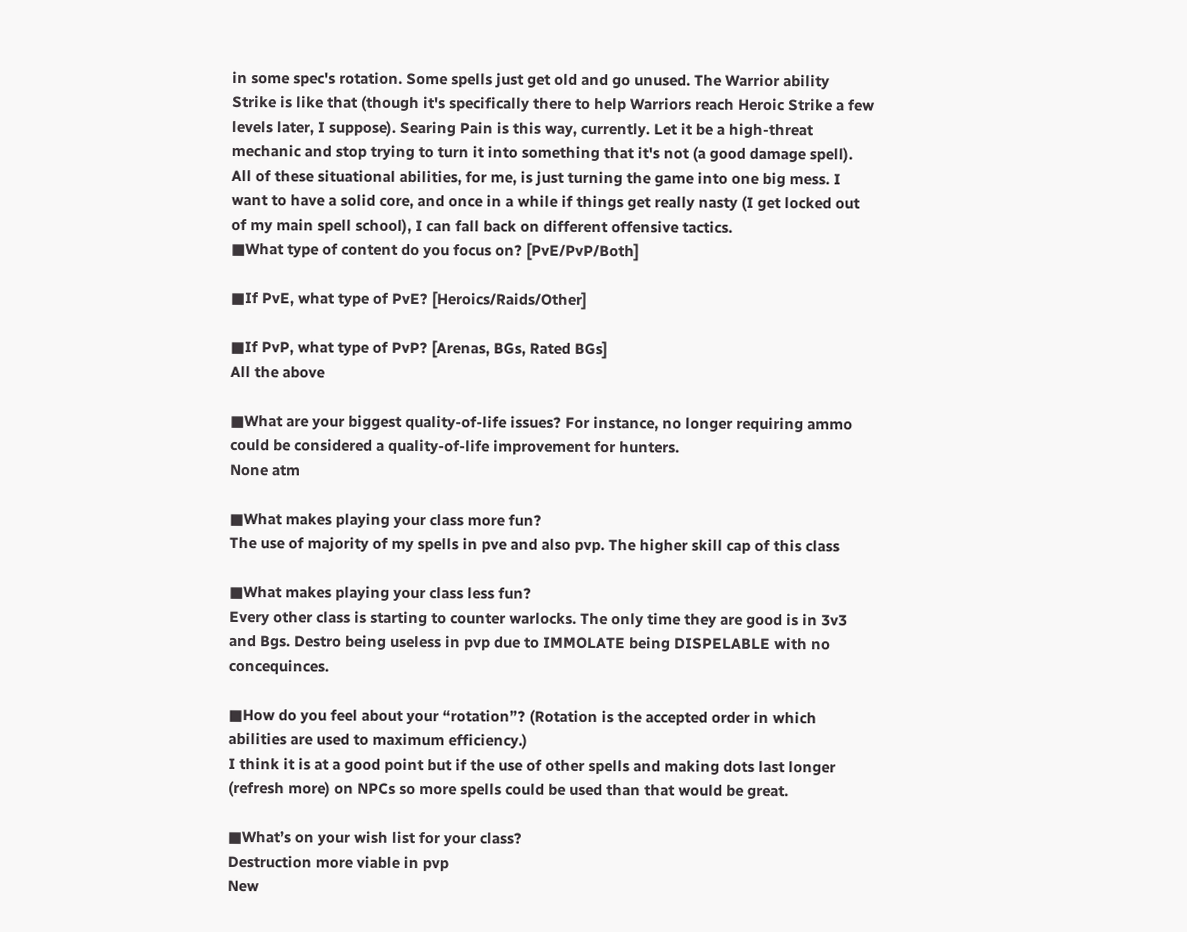in some spec's rotation. Some spells just get old and go unused. The Warrior ability Strike is like that (though it's specifically there to help Warriors reach Heroic Strike a few levels later, I suppose). Searing Pain is this way, currently. Let it be a high-threat mechanic and stop trying to turn it into something that it's not (a good damage spell). All of these situational abilities, for me, is just turning the game into one big mess. I want to have a solid core, and once in a while if things get really nasty (I get locked out of my main spell school), I can fall back on different offensive tactics.
■What type of content do you focus on? [PvE/PvP/Both]

■If PvE, what type of PvE? [Heroics/Raids/Other]

■If PvP, what type of PvP? [Arenas, BGs, Rated BGs]
All the above

■What are your biggest quality-of-life issues? For instance, no longer requiring ammo could be considered a quality-of-life improvement for hunters.
None atm

■What makes playing your class more fun?
The use of majority of my spells in pve and also pvp. The higher skill cap of this class

■What makes playing your class less fun?
Every other class is starting to counter warlocks. The only time they are good is in 3v3 and Bgs. Destro being useless in pvp due to IMMOLATE being DISPELABLE with no concequinces.

■How do you feel about your “rotation”? (Rotation is the accepted order in which abilities are used to maximum efficiency.)
I think it is at a good point but if the use of other spells and making dots last longer (refresh more) on NPCs so more spells could be used than that would be great.

■What’s on your wish list for your class?
Destruction more viable in pvp
New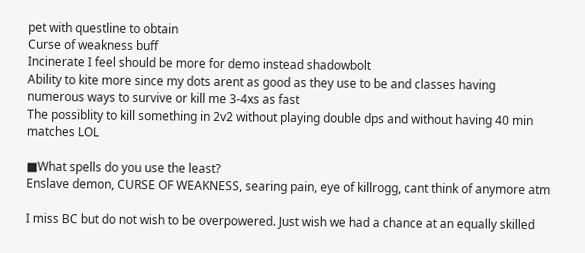pet with questline to obtain
Curse of weakness buff
Incinerate I feel should be more for demo instead shadowbolt
Ability to kite more since my dots arent as good as they use to be and classes having numerous ways to survive or kill me 3-4xs as fast
The possiblity to kill something in 2v2 without playing double dps and without having 40 min matches LOL

■What spells do you use the least?
Enslave demon, CURSE OF WEAKNESS, searing pain, eye of killrogg, cant think of anymore atm

I miss BC but do not wish to be overpowered. Just wish we had a chance at an equally skilled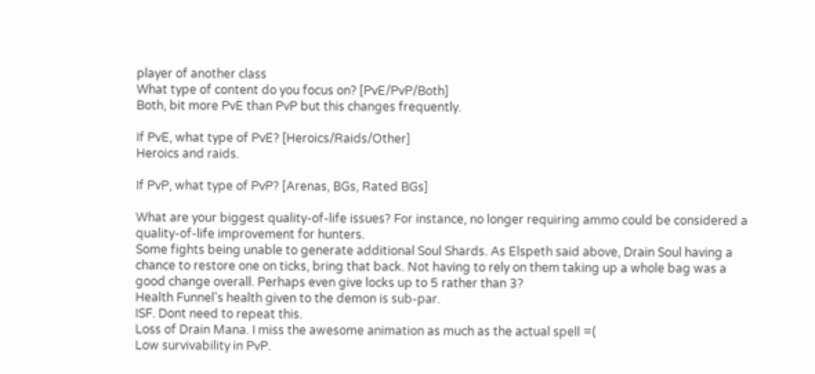player of another class
What type of content do you focus on? [PvE/PvP/Both]
Both, bit more PvE than PvP but this changes frequently.

If PvE, what type of PvE? [Heroics/Raids/Other]
Heroics and raids.

If PvP, what type of PvP? [Arenas, BGs, Rated BGs]

What are your biggest quality-of-life issues? For instance, no longer requiring ammo could be considered a quality-of-life improvement for hunters.
Some fights being unable to generate additional Soul Shards. As Elspeth said above, Drain Soul having a chance to restore one on ticks, bring that back. Not having to rely on them taking up a whole bag was a good change overall. Perhaps even give locks up to 5 rather than 3?
Health Funnel's health given to the demon is sub-par.
ISF. Dont need to repeat this.
Loss of Drain Mana. I miss the awesome animation as much as the actual spell =(
Low survivability in PvP.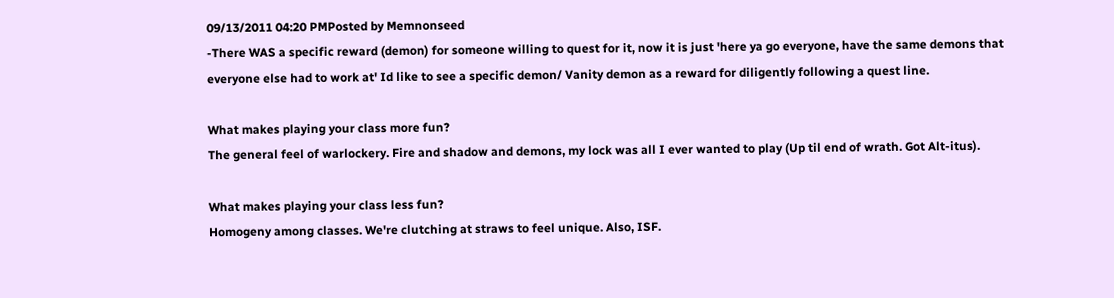09/13/2011 04:20 PMPosted by Memnonseed
-There WAS a specific reward (demon) for someone willing to quest for it, now it is just 'here ya go everyone, have the same demons that everyone else had to work at' Id like to see a specific demon/ Vanity demon as a reward for diligently following a quest line.

What makes playing your class more fun?
The general feel of warlockery. Fire and shadow and demons, my lock was all I ever wanted to play (Up til end of wrath. Got Alt-itus).

What makes playing your class less fun?
Homogeny among classes. We're clutching at straws to feel unique. Also, ISF.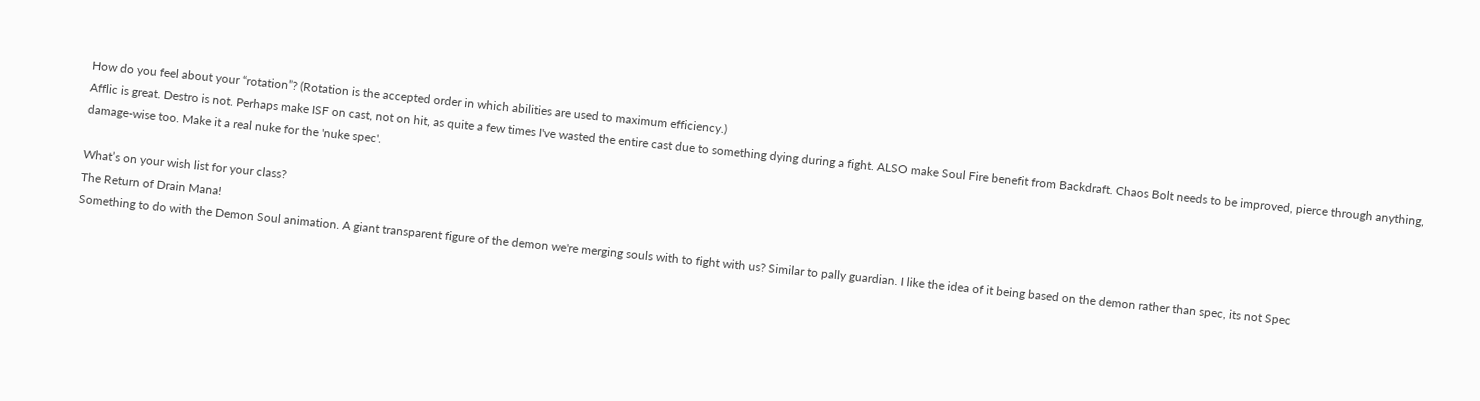How do you feel about your “rotation”? (Rotation is the accepted order in which abilities are used to maximum efficiency.)
Afflic is great. Destro is not. Perhaps make ISF on cast, not on hit, as quite a few times I've wasted the entire cast due to something dying during a fight. ALSO make Soul Fire benefit from Backdraft. Chaos Bolt needs to be improved, pierce through anything, damage-wise too. Make it a real nuke for the 'nuke spec'.

What’s on your wish list for your class?
The Return of Drain Mana!
Something to do with the Demon Soul animation. A giant transparent figure of the demon we're merging souls with to fight with us? Similar to pally guardian. I like the idea of it being based on the demon rather than spec, its not Spec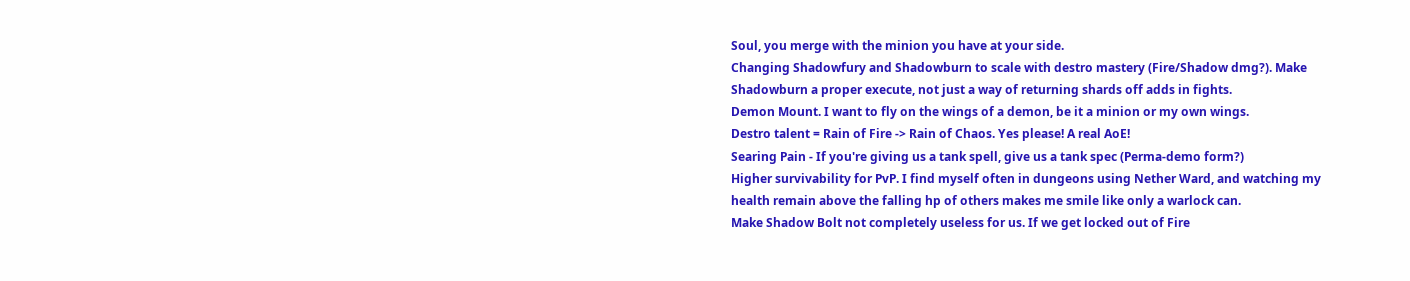Soul, you merge with the minion you have at your side.
Changing Shadowfury and Shadowburn to scale with destro mastery (Fire/Shadow dmg?). Make Shadowburn a proper execute, not just a way of returning shards off adds in fights.
Demon Mount. I want to fly on the wings of a demon, be it a minion or my own wings.
Destro talent = Rain of Fire -> Rain of Chaos. Yes please! A real AoE!
Searing Pain - If you're giving us a tank spell, give us a tank spec (Perma-demo form?)
Higher survivability for PvP. I find myself often in dungeons using Nether Ward, and watching my health remain above the falling hp of others makes me smile like only a warlock can.
Make Shadow Bolt not completely useless for us. If we get locked out of Fire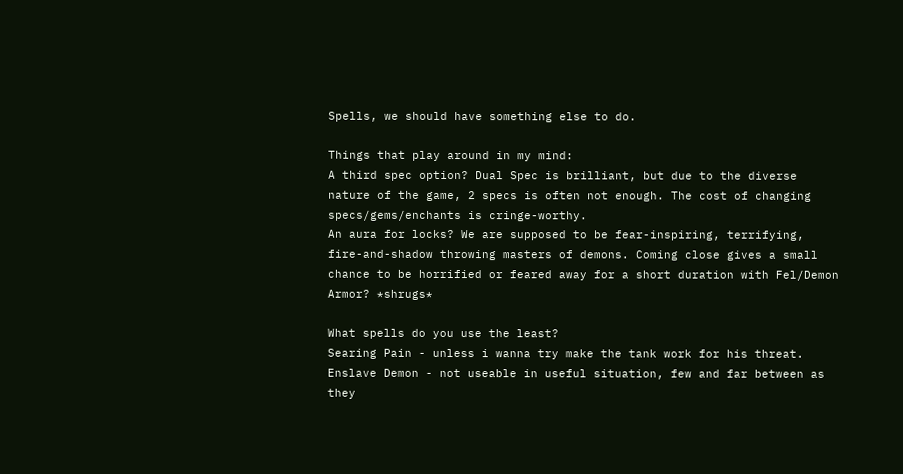Spells, we should have something else to do.

Things that play around in my mind:
A third spec option? Dual Spec is brilliant, but due to the diverse nature of the game, 2 specs is often not enough. The cost of changing specs/gems/enchants is cringe-worthy.
An aura for locks? We are supposed to be fear-inspiring, terrifying, fire-and-shadow throwing masters of demons. Coming close gives a small chance to be horrified or feared away for a short duration with Fel/Demon Armor? *shrugs*

What spells do you use the least?
Searing Pain - unless i wanna try make the tank work for his threat.
Enslave Demon - not useable in useful situation, few and far between as they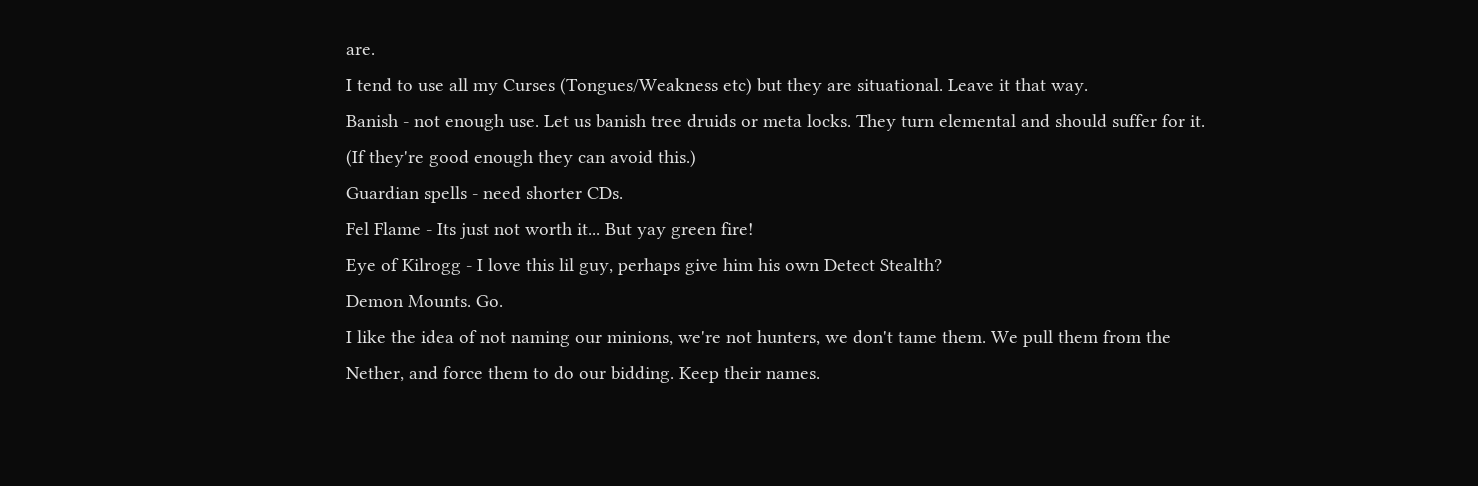are.
I tend to use all my Curses (Tongues/Weakness etc) but they are situational. Leave it that way.
Banish - not enough use. Let us banish tree druids or meta locks. They turn elemental and should suffer for it. (If they're good enough they can avoid this.)
Guardian spells - need shorter CDs.
Fel Flame - Its just not worth it... But yay green fire!
Eye of Kilrogg - I love this lil guy, perhaps give him his own Detect Stealth?
Demon Mounts. Go.
I like the idea of not naming our minions, we're not hunters, we don't tame them. We pull them from the Nether, and force them to do our bidding. Keep their names.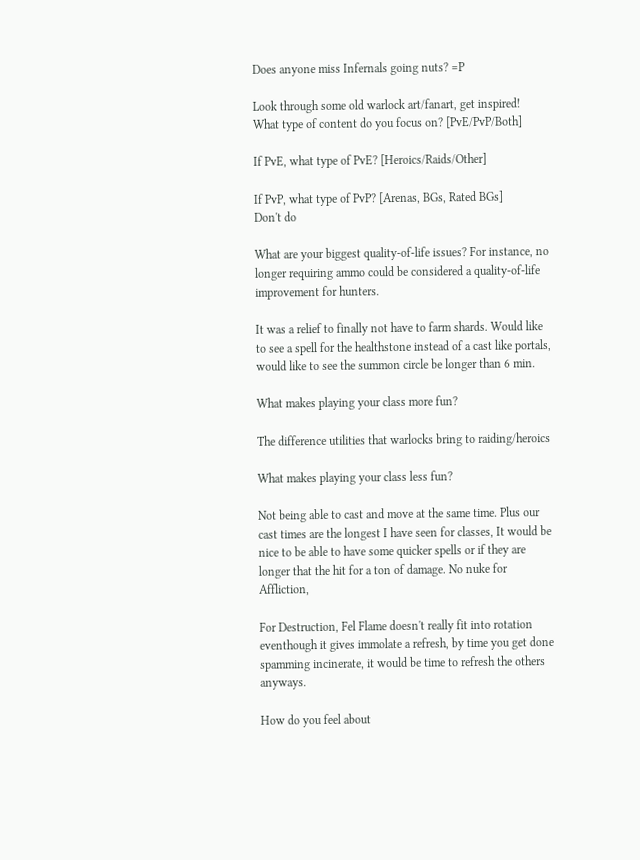Does anyone miss Infernals going nuts? =P

Look through some old warlock art/fanart, get inspired!
What type of content do you focus on? [PvE/PvP/Both]

If PvE, what type of PvE? [Heroics/Raids/Other]

If PvP, what type of PvP? [Arenas, BGs, Rated BGs]
Don't do

What are your biggest quality-of-life issues? For instance, no longer requiring ammo could be considered a quality-of-life improvement for hunters.

It was a relief to finally not have to farm shards. Would like to see a spell for the healthstone instead of a cast like portals, would like to see the summon circle be longer than 6 min.

What makes playing your class more fun?

The difference utilities that warlocks bring to raiding/heroics

What makes playing your class less fun?

Not being able to cast and move at the same time. Plus our cast times are the longest I have seen for classes, It would be nice to be able to have some quicker spells or if they are longer that the hit for a ton of damage. No nuke for Affliction,

For Destruction, Fel Flame doesn't really fit into rotation eventhough it gives immolate a refresh, by time you get done spamming incinerate, it would be time to refresh the others anyways.

How do you feel about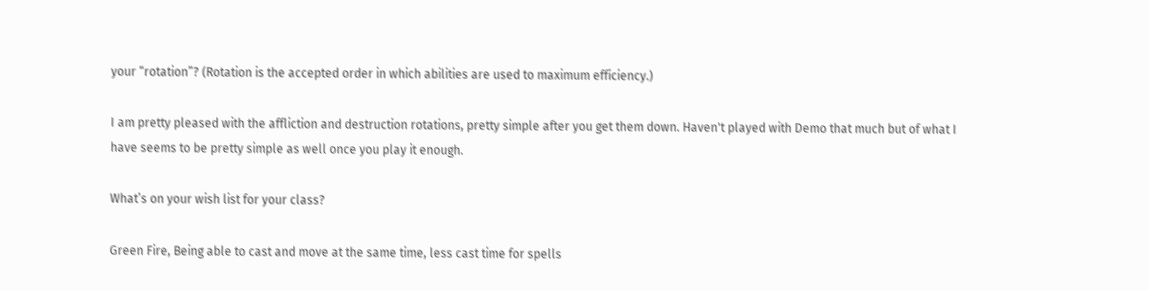your “rotation”? (Rotation is the accepted order in which abilities are used to maximum efficiency.)

I am pretty pleased with the affliction and destruction rotations, pretty simple after you get them down. Haven't played with Demo that much but of what I have seems to be pretty simple as well once you play it enough.

What’s on your wish list for your class?

Green Fire, Being able to cast and move at the same time, less cast time for spells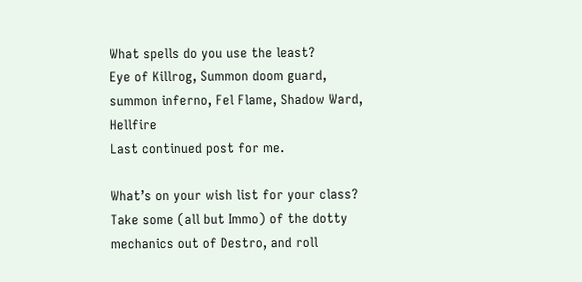What spells do you use the least?
Eye of Killrog, Summon doom guard, summon inferno, Fel Flame, Shadow Ward, Hellfire
Last continued post for me.

What’s on your wish list for your class?
Take some (all but Immo) of the dotty mechanics out of Destro, and roll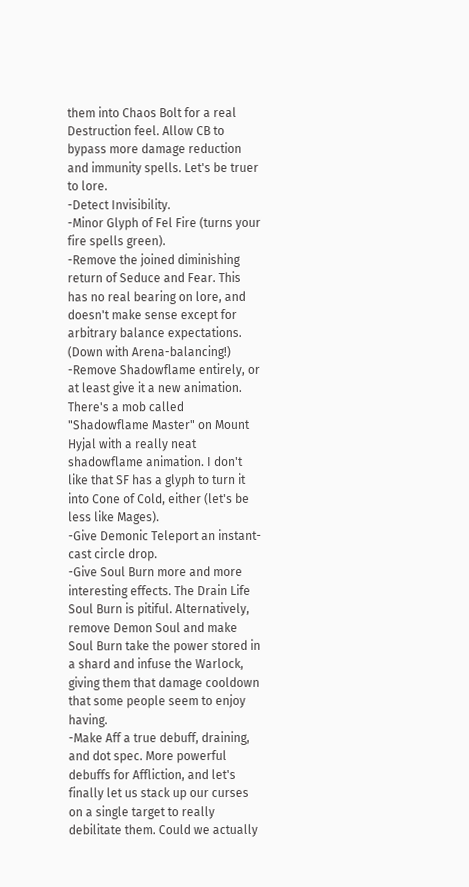them into Chaos Bolt for a real Destruction feel. Allow CB to bypass more damage reduction and immunity spells. Let's be truer to lore.
-Detect Invisibility.
-Minor Glyph of Fel Fire (turns your fire spells green).
-Remove the joined diminishing return of Seduce and Fear. This has no real bearing on lore, and doesn't make sense except for arbitrary balance expectations. (Down with Arena-balancing!)
-Remove Shadowflame entirely, or at least give it a new animation. There's a mob called "Shadowflame Master" on Mount Hyjal with a really neat shadowflame animation. I don't like that SF has a glyph to turn it into Cone of Cold, either (let's be less like Mages).
-Give Demonic Teleport an instant-cast circle drop.
-Give Soul Burn more and more interesting effects. The Drain Life Soul Burn is pitiful. Alternatively, remove Demon Soul and make Soul Burn take the power stored in a shard and infuse the Warlock, giving them that damage cooldown that some people seem to enjoy having.
-Make Aff a true debuff, draining, and dot spec. More powerful debuffs for Affliction, and let's finally let us stack up our curses on a single target to really debilitate them. Could we actually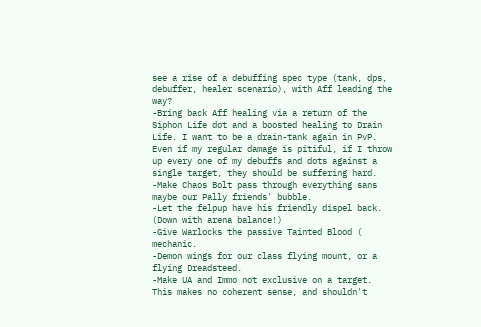see a rise of a debuffing spec type (tank, dps, debuffer, healer scenario), with Aff leading the way?
-Bring back Aff healing via a return of the Siphon Life dot and a boosted healing to Drain Life. I want to be a drain-tank again in PvP. Even if my regular damage is pitiful, if I throw up every one of my debuffs and dots against a single target, they should be suffering hard.
-Make Chaos Bolt pass through everything sans maybe our Pally friends' bubble.
-Let the felpup have his friendly dispel back. (Down with arena balance!)
-Give Warlocks the passive Tainted Blood ( mechanic.
-Demon wings for our class flying mount, or a flying Dreadsteed.
-Make UA and Immo not exclusive on a target. This makes no coherent sense, and shouldn't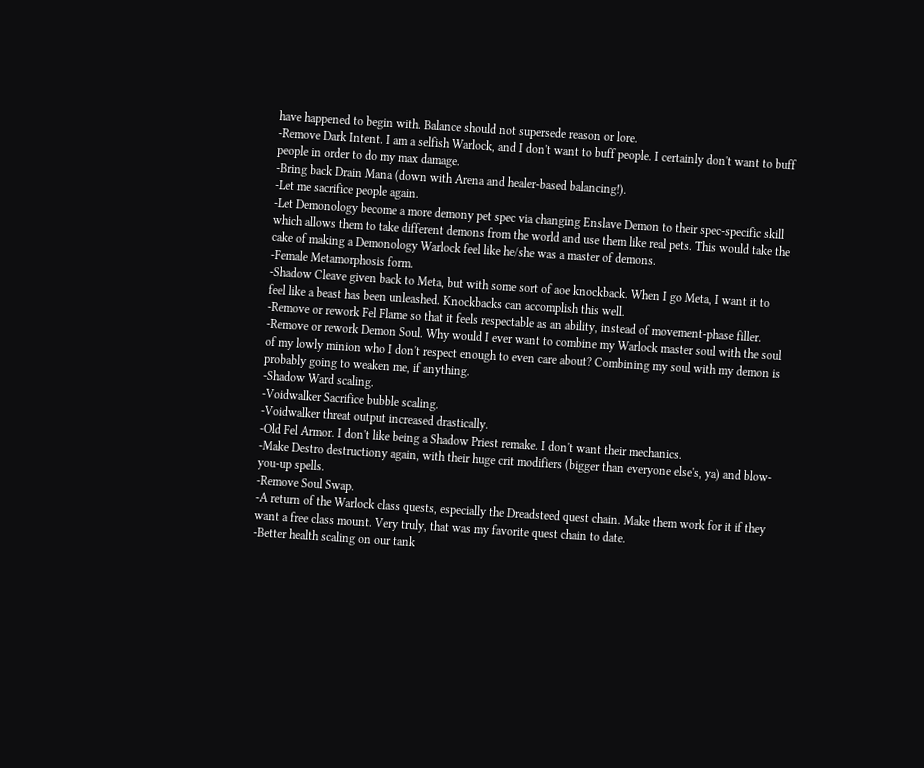have happened to begin with. Balance should not supersede reason or lore.
-Remove Dark Intent. I am a selfish Warlock, and I don't want to buff people. I certainly don't want to buff people in order to do my max damage.
-Bring back Drain Mana (down with Arena and healer-based balancing!).
-Let me sacrifice people again.
-Let Demonology become a more demony pet spec via changing Enslave Demon to their spec-specific skill which allows them to take different demons from the world and use them like real pets. This would take the cake of making a Demonology Warlock feel like he/she was a master of demons.
-Female Metamorphosis form.
-Shadow Cleave given back to Meta, but with some sort of aoe knockback. When I go Meta, I want it to feel like a beast has been unleashed. Knockbacks can accomplish this well.
-Remove or rework Fel Flame so that it feels respectable as an ability, instead of movement-phase filler.
-Remove or rework Demon Soul. Why would I ever want to combine my Warlock master soul with the soul of my lowly minion who I don't respect enough to even care about? Combining my soul with my demon is probably going to weaken me, if anything.
-Shadow Ward scaling.
-Voidwalker Sacrifice bubble scaling.
-Voidwalker threat output increased drastically.
-Old Fel Armor. I don't like being a Shadow Priest remake. I don't want their mechanics.
-Make Destro destructiony again, with their huge crit modifiers (bigger than everyone else's, ya) and blow-you-up spells.
-Remove Soul Swap.
-A return of the Warlock class quests, especially the Dreadsteed quest chain. Make them work for it if they want a free class mount. Very truly, that was my favorite quest chain to date.
-Better health scaling on our tank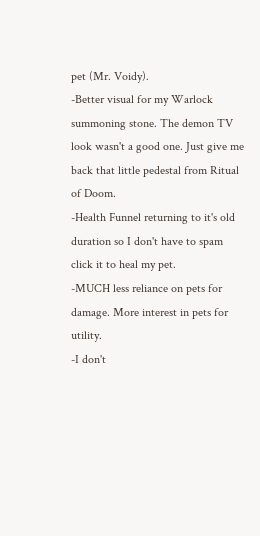pet (Mr. Voidy).
-Better visual for my Warlock summoning stone. The demon TV look wasn't a good one. Just give me back that little pedestal from Ritual of Doom.
-Health Funnel returning to it's old duration so I don't have to spam click it to heal my pet.
-MUCH less reliance on pets for damage. More interest in pets for utility.
-I don't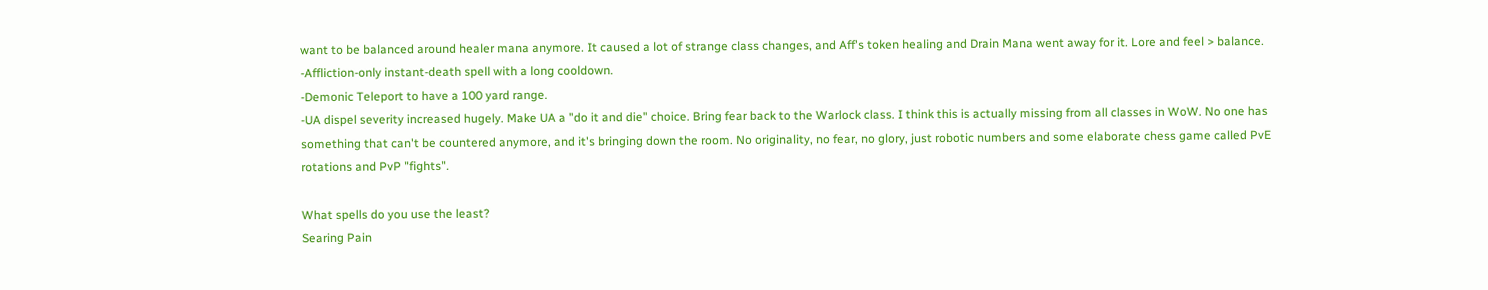want to be balanced around healer mana anymore. It caused a lot of strange class changes, and Aff's token healing and Drain Mana went away for it. Lore and feel > balance.
-Affliction-only instant-death spell with a long cooldown.
-Demonic Teleport to have a 100 yard range.
-UA dispel severity increased hugely. Make UA a "do it and die" choice. Bring fear back to the Warlock class. I think this is actually missing from all classes in WoW. No one has something that can't be countered anymore, and it's bringing down the room. No originality, no fear, no glory, just robotic numbers and some elaborate chess game called PvE rotations and PvP "fights".

What spells do you use the least?
Searing Pain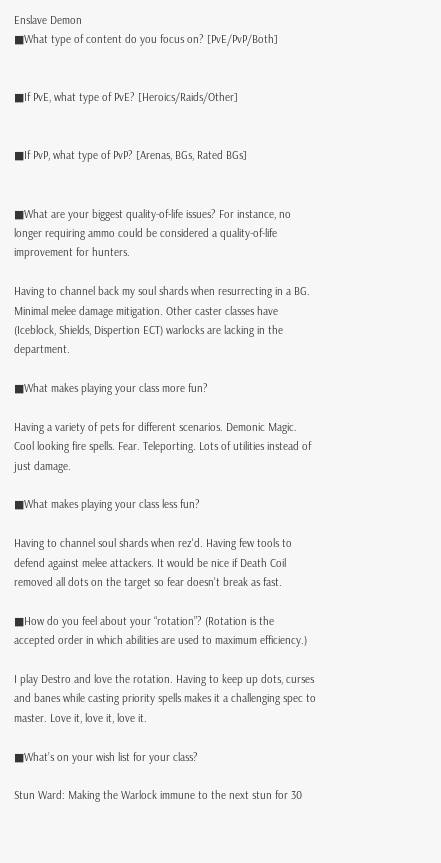Enslave Demon
■What type of content do you focus on? [PvE/PvP/Both]


■If PvE, what type of PvE? [Heroics/Raids/Other]


■If PvP, what type of PvP? [Arenas, BGs, Rated BGs]


■What are your biggest quality-of-life issues? For instance, no longer requiring ammo could be considered a quality-of-life improvement for hunters.

Having to channel back my soul shards when resurrecting in a BG. Minimal melee damage mitigation. Other caster classes have (Iceblock, Shields, Dispertion ECT) warlocks are lacking in the department.

■What makes playing your class more fun?

Having a variety of pets for different scenarios. Demonic Magic. Cool looking fire spells. Fear. Teleporting. Lots of utilities instead of just damage.

■What makes playing your class less fun?

Having to channel soul shards when rez'd. Having few tools to defend against melee attackers. It would be nice if Death Coil removed all dots on the target so fear doesn't break as fast.

■How do you feel about your “rotation”? (Rotation is the accepted order in which abilities are used to maximum efficiency.)

I play Destro and love the rotation. Having to keep up dots, curses and banes while casting priority spells makes it a challenging spec to master. Love it, love it, love it.

■What’s on your wish list for your class?

Stun Ward: Making the Warlock immune to the next stun for 30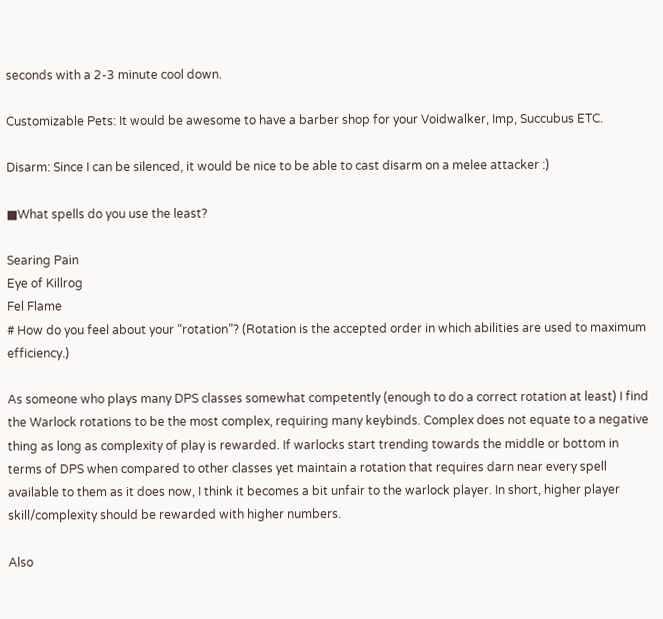seconds with a 2-3 minute cool down.

Customizable Pets: It would be awesome to have a barber shop for your Voidwalker, Imp, Succubus ETC.

Disarm: Since I can be silenced, it would be nice to be able to cast disarm on a melee attacker :)

■What spells do you use the least?

Searing Pain
Eye of Killrog
Fel Flame
# How do you feel about your “rotation”? (Rotation is the accepted order in which abilities are used to maximum efficiency.)

As someone who plays many DPS classes somewhat competently (enough to do a correct rotation at least) I find the Warlock rotations to be the most complex, requiring many keybinds. Complex does not equate to a negative thing as long as complexity of play is rewarded. If warlocks start trending towards the middle or bottom in terms of DPS when compared to other classes yet maintain a rotation that requires darn near every spell available to them as it does now, I think it becomes a bit unfair to the warlock player. In short, higher player skill/complexity should be rewarded with higher numbers.

Also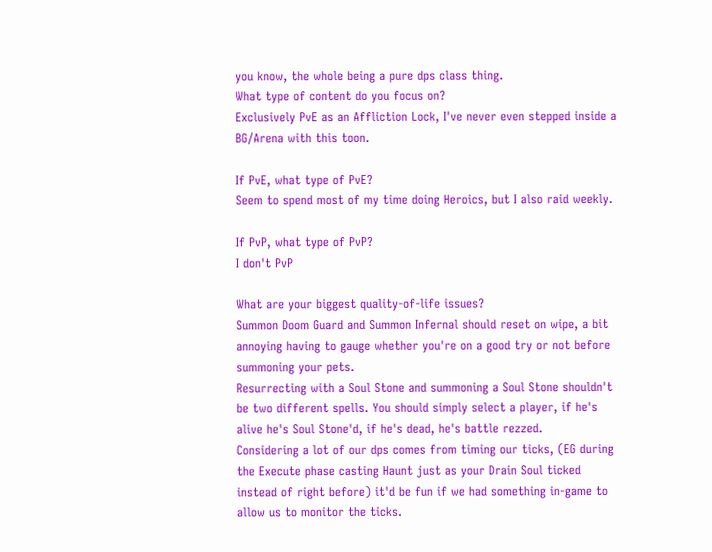you know, the whole being a pure dps class thing.
What type of content do you focus on?
Exclusively PvE as an Affliction Lock, I've never even stepped inside a BG/Arena with this toon.

If PvE, what type of PvE?
Seem to spend most of my time doing Heroics, but I also raid weekly.

If PvP, what type of PvP?
I don't PvP

What are your biggest quality-of-life issues?
Summon Doom Guard and Summon Infernal should reset on wipe, a bit annoying having to gauge whether you're on a good try or not before summoning your pets.
Resurrecting with a Soul Stone and summoning a Soul Stone shouldn't be two different spells. You should simply select a player, if he's alive he's Soul Stone'd, if he's dead, he's battle rezzed.
Considering a lot of our dps comes from timing our ticks, (EG during the Execute phase casting Haunt just as your Drain Soul ticked instead of right before) it'd be fun if we had something in-game to allow us to monitor the ticks.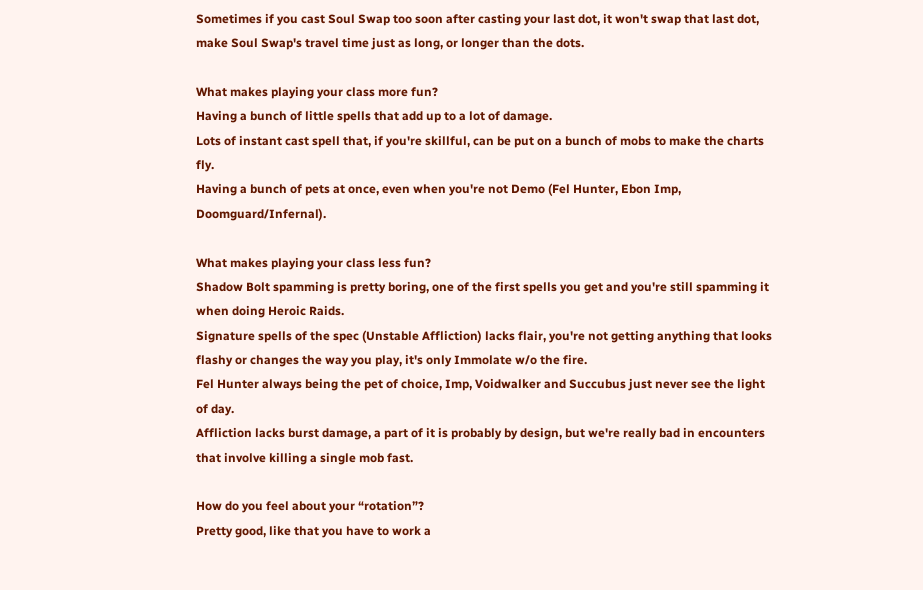Sometimes if you cast Soul Swap too soon after casting your last dot, it won't swap that last dot, make Soul Swap's travel time just as long, or longer than the dots.

What makes playing your class more fun?
Having a bunch of little spells that add up to a lot of damage.
Lots of instant cast spell that, if you're skillful, can be put on a bunch of mobs to make the charts fly.
Having a bunch of pets at once, even when you're not Demo (Fel Hunter, Ebon Imp, Doomguard/Infernal).

What makes playing your class less fun?
Shadow Bolt spamming is pretty boring, one of the first spells you get and you're still spamming it when doing Heroic Raids.
Signature spells of the spec (Unstable Affliction) lacks flair, you're not getting anything that looks flashy or changes the way you play, it's only Immolate w/o the fire.
Fel Hunter always being the pet of choice, Imp, Voidwalker and Succubus just never see the light of day.
Affliction lacks burst damage, a part of it is probably by design, but we're really bad in encounters that involve killing a single mob fast.

How do you feel about your “rotation”?
Pretty good, like that you have to work a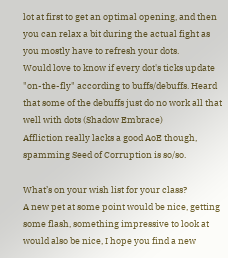lot at first to get an optimal opening, and then you can relax a bit during the actual fight as you mostly have to refresh your dots.
Would love to know if every dot's ticks update "on-the-fly" according to buffs/debuffs. Heard that some of the debuffs just do no work all that well with dots (Shadow Embrace)
Affliction really lacks a good AoE though, spamming Seed of Corruption is so/so.

What’s on your wish list for your class?
A new pet at some point would be nice, getting some flash, something impressive to look at would also be nice, I hope you find a new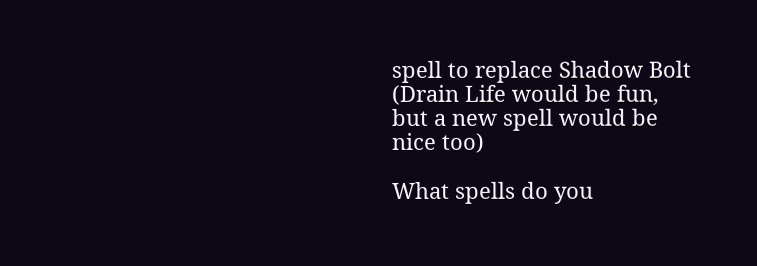spell to replace Shadow Bolt (Drain Life would be fun, but a new spell would be nice too)

What spells do you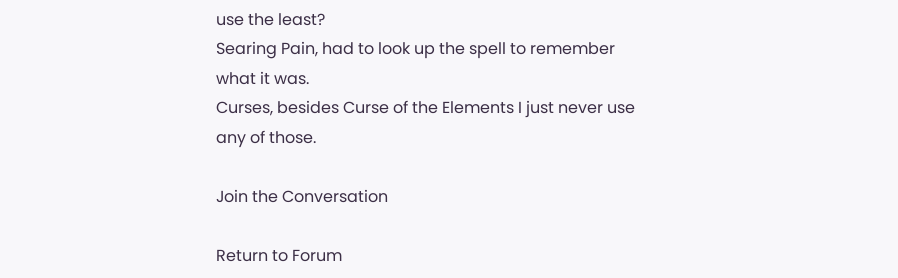use the least?
Searing Pain, had to look up the spell to remember what it was.
Curses, besides Curse of the Elements I just never use any of those.

Join the Conversation

Return to Forum